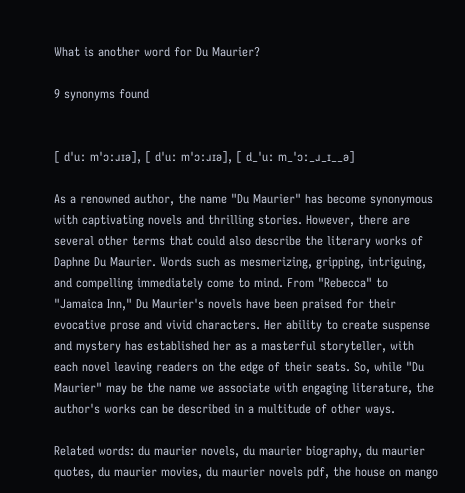What is another word for Du Maurier?

9 synonyms found


[ dˈuː mˈɔːɹɪə], [ dˈuː mˈɔːɹɪə], [ d_ˈuː m_ˈɔː_ɹ_ɪ__ə]

As a renowned author, the name "Du Maurier" has become synonymous with captivating novels and thrilling stories. However, there are several other terms that could also describe the literary works of Daphne Du Maurier. Words such as mesmerizing, gripping, intriguing, and compelling immediately come to mind. From "Rebecca" to "Jamaica Inn," Du Maurier's novels have been praised for their evocative prose and vivid characters. Her ability to create suspense and mystery has established her as a masterful storyteller, with each novel leaving readers on the edge of their seats. So, while "Du Maurier" may be the name we associate with engaging literature, the author's works can be described in a multitude of other ways.

Related words: du maurier novels, du maurier biography, du maurier quotes, du maurier movies, du maurier novels pdf, the house on mango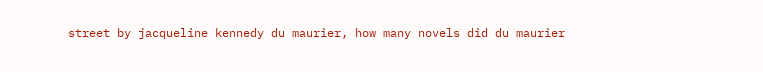street by jacqueline kennedy du maurier, how many novels did du maurier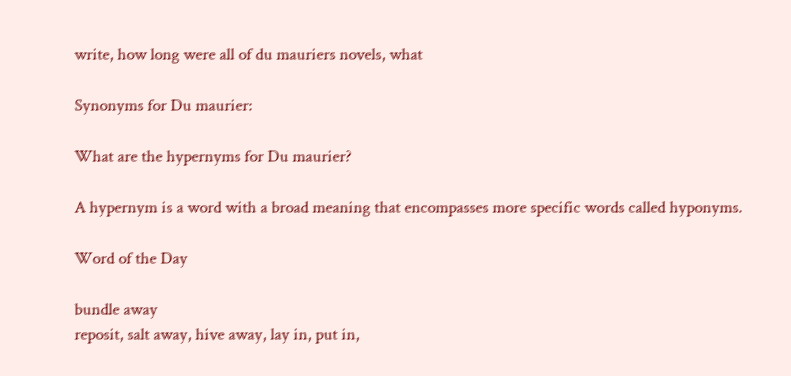write, how long were all of du mauriers novels, what

Synonyms for Du maurier:

What are the hypernyms for Du maurier?

A hypernym is a word with a broad meaning that encompasses more specific words called hyponyms.

Word of the Day

bundle away
reposit, salt away, hive away, lay in, put in,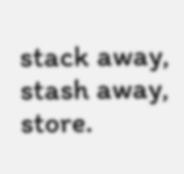stack away, stash away, store.